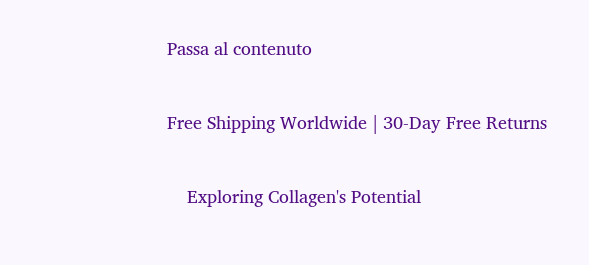Passa al contenuto

Free Shipping Worldwide | 30-Day Free Returns

    Exploring Collagen's Potential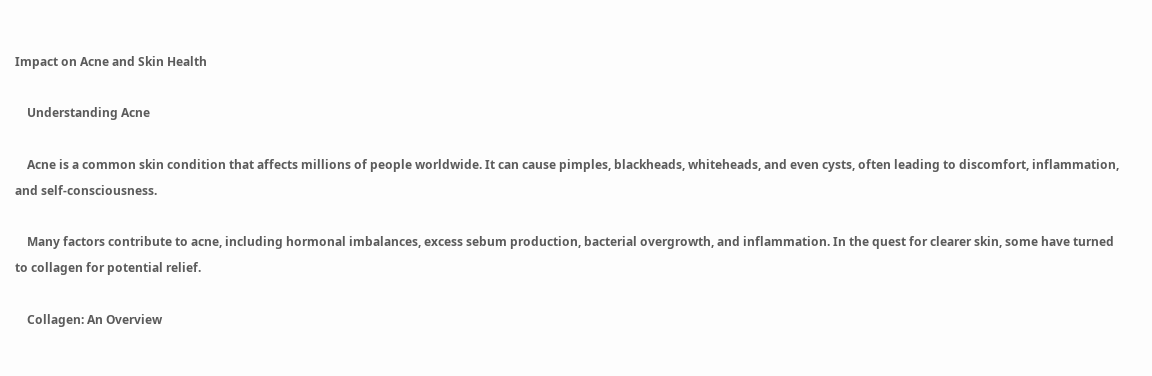Impact on Acne and Skin Health

    Understanding Acne

    Acne is a common skin condition that affects millions of people worldwide. It can cause pimples, blackheads, whiteheads, and even cysts, often leading to discomfort, inflammation, and self-consciousness.

    Many factors contribute to acne, including hormonal imbalances, excess sebum production, bacterial overgrowth, and inflammation. In the quest for clearer skin, some have turned to collagen for potential relief.

    Collagen: An Overview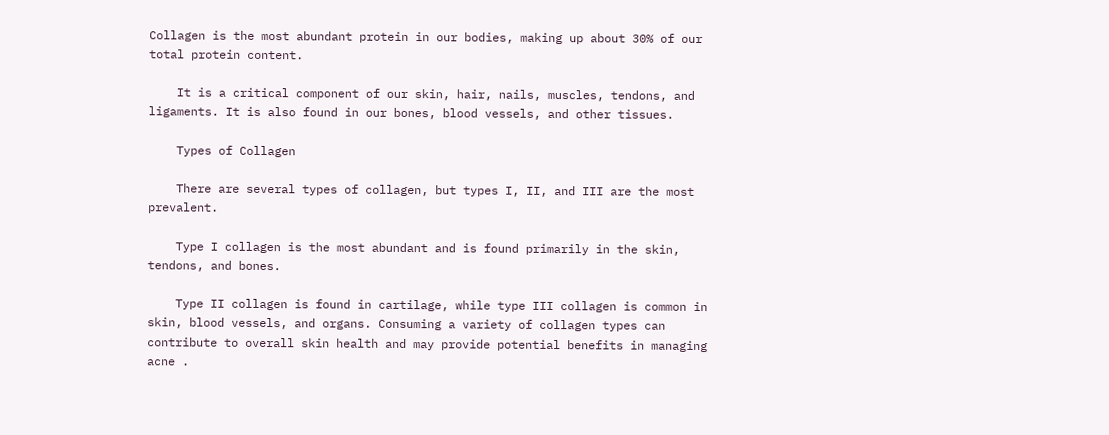Collagen is the most abundant protein in our bodies, making up about 30% of our total protein content.

    It is a critical component of our skin, hair, nails, muscles, tendons, and ligaments. It is also found in our bones, blood vessels, and other tissues.

    Types of Collagen

    There are several types of collagen, but types I, II, and III are the most prevalent.

    Type I collagen is the most abundant and is found primarily in the skin, tendons, and bones.

    Type II collagen is found in cartilage, while type III collagen is common in skin, blood vessels, and organs. Consuming a variety of collagen types can contribute to overall skin health and may provide potential benefits in managing acne .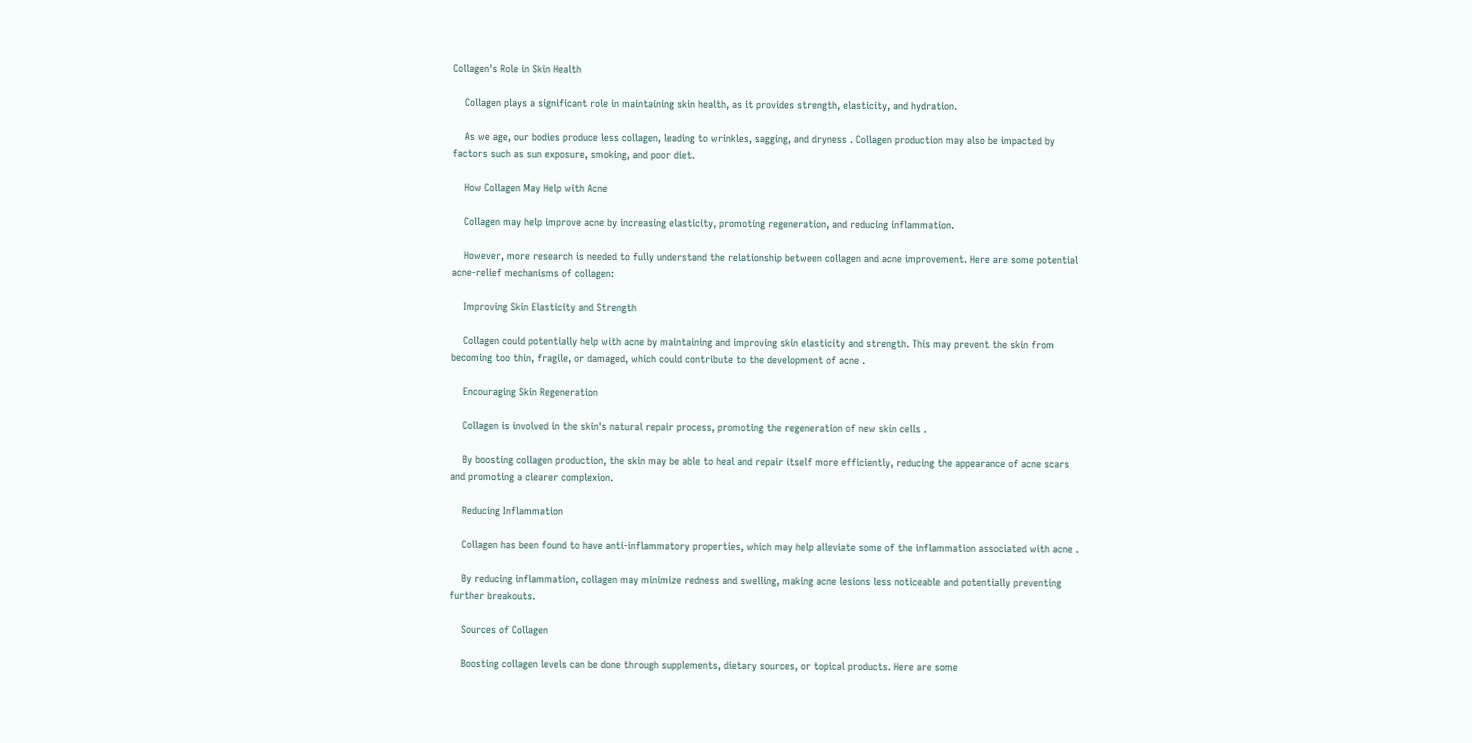Collagen's Role in Skin Health

    Collagen plays a significant role in maintaining skin health, as it provides strength, elasticity, and hydration.

    As we age, our bodies produce less collagen, leading to wrinkles, sagging, and dryness . Collagen production may also be impacted by factors such as sun exposure, smoking, and poor diet.

    How Collagen May Help with Acne

    Collagen may help improve acne by increasing elasticity, promoting regeneration, and reducing inflammation.

    However, more research is needed to fully understand the relationship between collagen and acne improvement. Here are some potential acne-relief mechanisms of collagen:

    Improving Skin Elasticity and Strength

    Collagen could potentially help with acne by maintaining and improving skin elasticity and strength. This may prevent the skin from becoming too thin, fragile, or damaged, which could contribute to the development of acne .

    Encouraging Skin Regeneration

    Collagen is involved in the skin's natural repair process, promoting the regeneration of new skin cells .

    By boosting collagen production, the skin may be able to heal and repair itself more efficiently, reducing the appearance of acne scars and promoting a clearer complexion.

    Reducing Inflammation

    Collagen has been found to have anti-inflammatory properties, which may help alleviate some of the inflammation associated with acne .

    By reducing inflammation, collagen may minimize redness and swelling, making acne lesions less noticeable and potentially preventing further breakouts.

    Sources of Collagen

    Boosting collagen levels can be done through supplements, dietary sources, or topical products. Here are some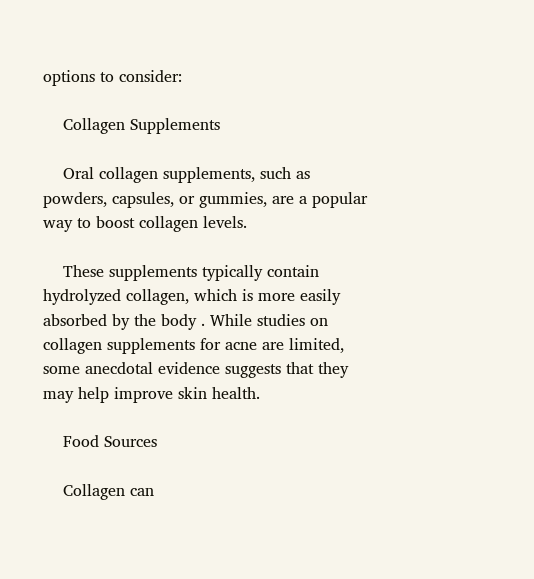options to consider:

    Collagen Supplements

    Oral collagen supplements, such as powders, capsules, or gummies, are a popular way to boost collagen levels.

    These supplements typically contain hydrolyzed collagen, which is more easily absorbed by the body . While studies on collagen supplements for acne are limited, some anecdotal evidence suggests that they may help improve skin health.

    Food Sources

    Collagen can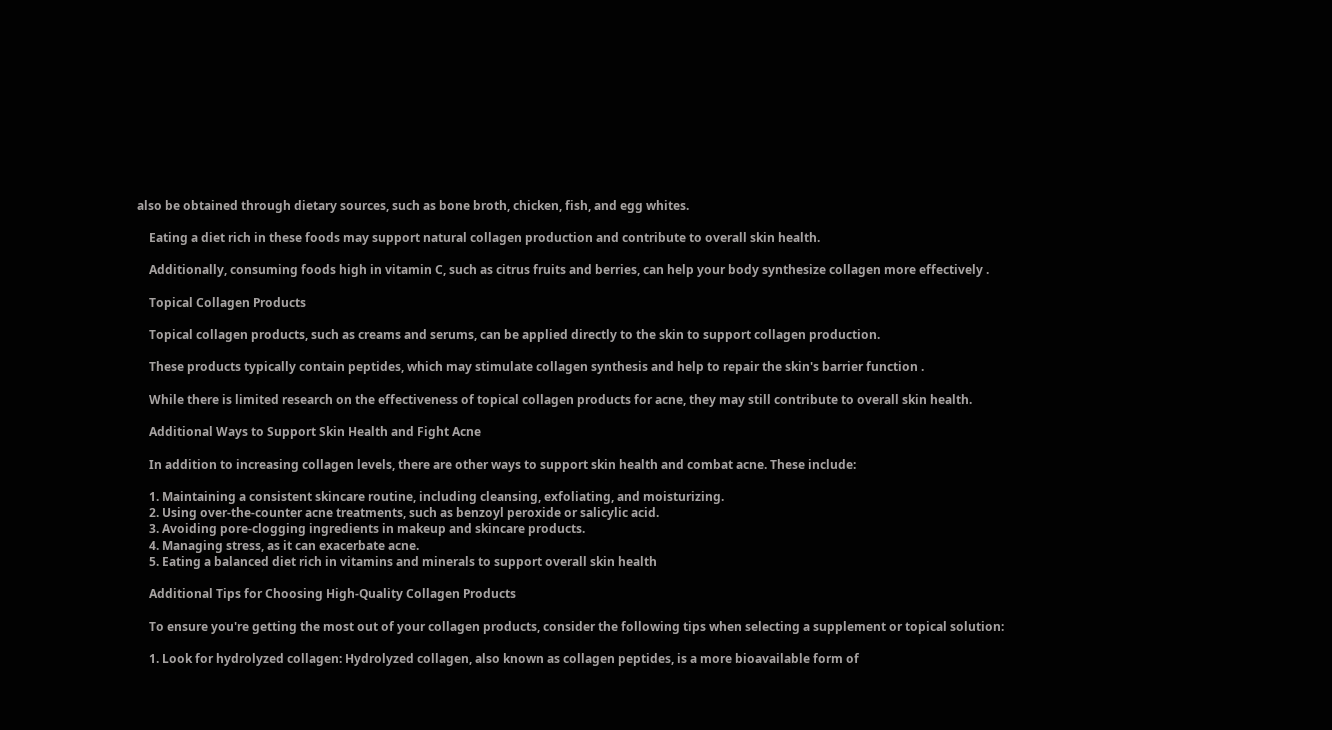also be obtained through dietary sources, such as bone broth, chicken, fish, and egg whites.

    Eating a diet rich in these foods may support natural collagen production and contribute to overall skin health.

    Additionally, consuming foods high in vitamin C, such as citrus fruits and berries, can help your body synthesize collagen more effectively .

    Topical Collagen Products

    Topical collagen products, such as creams and serums, can be applied directly to the skin to support collagen production.

    These products typically contain peptides, which may stimulate collagen synthesis and help to repair the skin's barrier function .

    While there is limited research on the effectiveness of topical collagen products for acne, they may still contribute to overall skin health.

    Additional Ways to Support Skin Health and Fight Acne

    In addition to increasing collagen levels, there are other ways to support skin health and combat acne. These include:

    1. Maintaining a consistent skincare routine, including cleansing, exfoliating, and moisturizing.
    2. Using over-the-counter acne treatments, such as benzoyl peroxide or salicylic acid.
    3. Avoiding pore-clogging ingredients in makeup and skincare products.
    4. Managing stress, as it can exacerbate acne.
    5. Eating a balanced diet rich in vitamins and minerals to support overall skin health

    Additional Tips for Choosing High-Quality Collagen Products

    To ensure you're getting the most out of your collagen products, consider the following tips when selecting a supplement or topical solution:

    1. Look for hydrolyzed collagen: Hydrolyzed collagen, also known as collagen peptides, is a more bioavailable form of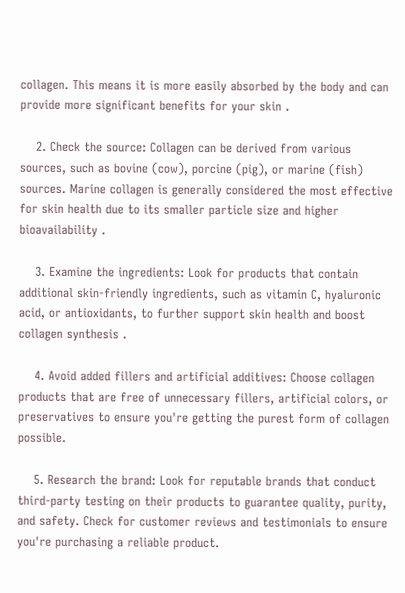collagen. This means it is more easily absorbed by the body and can provide more significant benefits for your skin .

    2. Check the source: Collagen can be derived from various sources, such as bovine (cow), porcine (pig), or marine (fish) sources. Marine collagen is generally considered the most effective for skin health due to its smaller particle size and higher bioavailability .

    3. Examine the ingredients: Look for products that contain additional skin-friendly ingredients, such as vitamin C, hyaluronic acid, or antioxidants, to further support skin health and boost collagen synthesis .

    4. Avoid added fillers and artificial additives: Choose collagen products that are free of unnecessary fillers, artificial colors, or preservatives to ensure you're getting the purest form of collagen possible.

    5. Research the brand: Look for reputable brands that conduct third-party testing on their products to guarantee quality, purity, and safety. Check for customer reviews and testimonials to ensure you're purchasing a reliable product.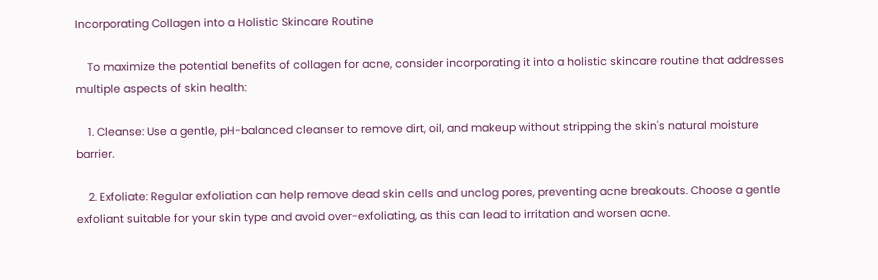Incorporating Collagen into a Holistic Skincare Routine

    To maximize the potential benefits of collagen for acne, consider incorporating it into a holistic skincare routine that addresses multiple aspects of skin health:

    1. Cleanse: Use a gentle, pH-balanced cleanser to remove dirt, oil, and makeup without stripping the skin's natural moisture barrier.

    2. Exfoliate: Regular exfoliation can help remove dead skin cells and unclog pores, preventing acne breakouts. Choose a gentle exfoliant suitable for your skin type and avoid over-exfoliating, as this can lead to irritation and worsen acne.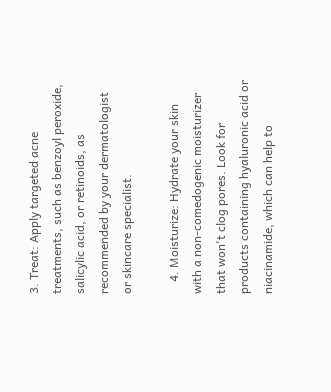3. Treat: Apply targeted acne treatments, such as benzoyl peroxide, salicylic acid, or retinoids, as recommended by your dermatologist or skincare specialist.

    4. Moisturize: Hydrate your skin with a non-comedogenic moisturizer that won't clog pores. Look for products containing hyaluronic acid or niacinamide, which can help to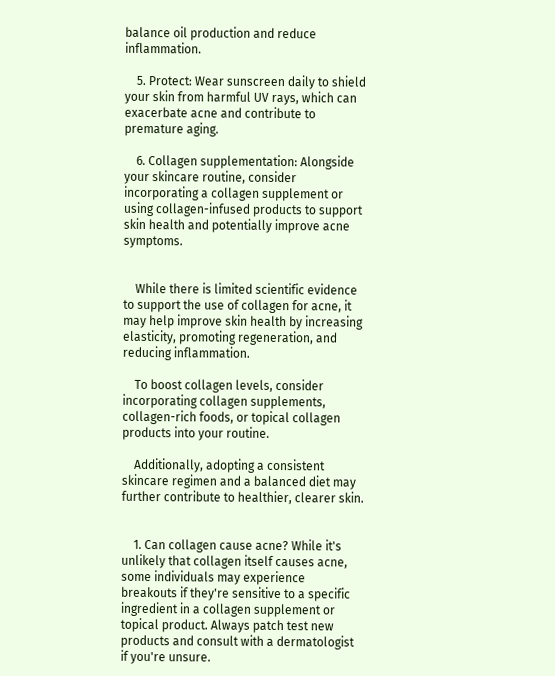balance oil production and reduce inflammation.

    5. Protect: Wear sunscreen daily to shield your skin from harmful UV rays, which can exacerbate acne and contribute to premature aging.

    6. Collagen supplementation: Alongside your skincare routine, consider incorporating a collagen supplement or using collagen-infused products to support skin health and potentially improve acne symptoms.


    While there is limited scientific evidence to support the use of collagen for acne, it may help improve skin health by increasing elasticity, promoting regeneration, and reducing inflammation.

    To boost collagen levels, consider incorporating collagen supplements, collagen-rich foods, or topical collagen products into your routine.

    Additionally, adopting a consistent skincare regimen and a balanced diet may further contribute to healthier, clearer skin.


    1. Can collagen cause acne? While it's unlikely that collagen itself causes acne, some individuals may experience breakouts if they're sensitive to a specific ingredient in a collagen supplement or topical product. Always patch test new products and consult with a dermatologist if you're unsure.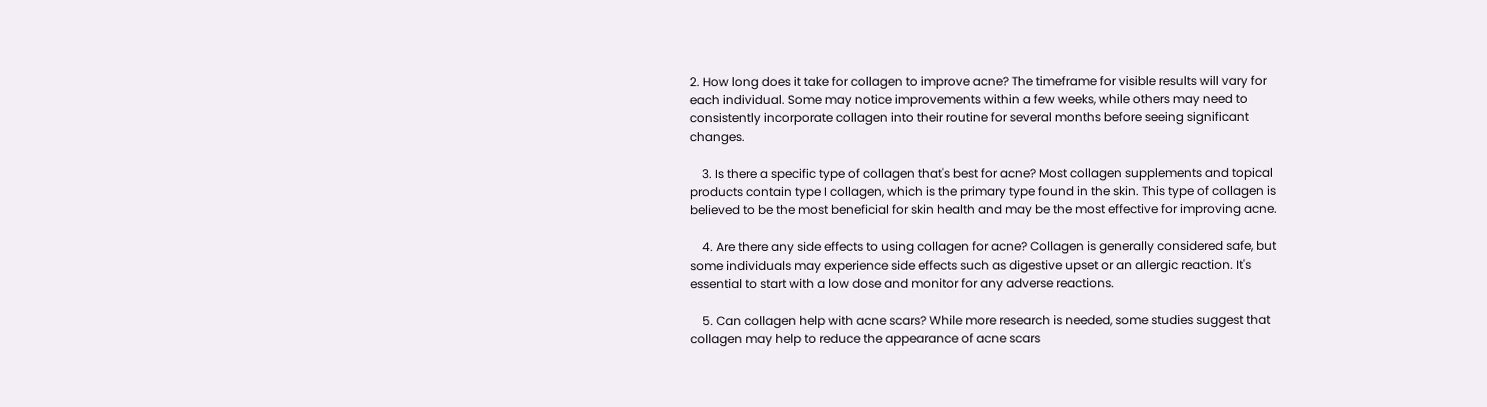2. How long does it take for collagen to improve acne? The timeframe for visible results will vary for each individual. Some may notice improvements within a few weeks, while others may need to consistently incorporate collagen into their routine for several months before seeing significant changes.

    3. Is there a specific type of collagen that's best for acne? Most collagen supplements and topical products contain type I collagen, which is the primary type found in the skin. This type of collagen is believed to be the most beneficial for skin health and may be the most effective for improving acne.

    4. Are there any side effects to using collagen for acne? Collagen is generally considered safe, but some individuals may experience side effects such as digestive upset or an allergic reaction. It's essential to start with a low dose and monitor for any adverse reactions.

    5. Can collagen help with acne scars? While more research is needed, some studies suggest that collagen may help to reduce the appearance of acne scars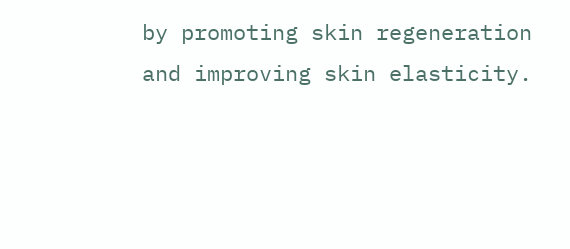by promoting skin regeneration and improving skin elasticity.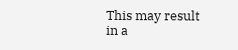This may result in a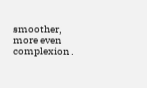smoother, more even complexion .